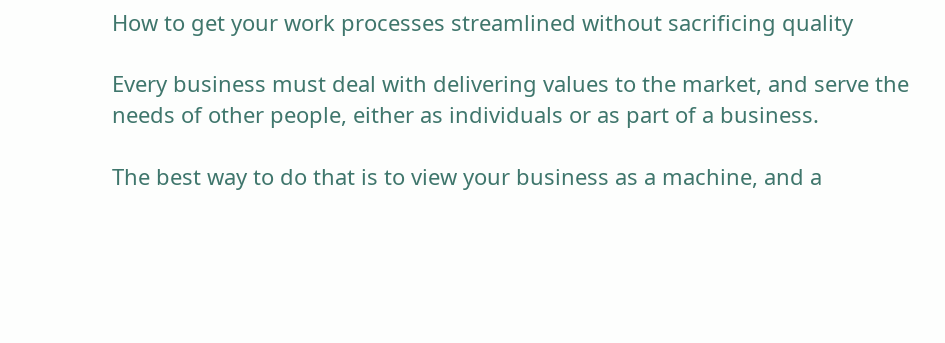How to get your work processes streamlined without sacrificing quality

Every business must deal with delivering values to the market, and serve the needs of other people, either as individuals or as part of a business.

The best way to do that is to view your business as a machine, and a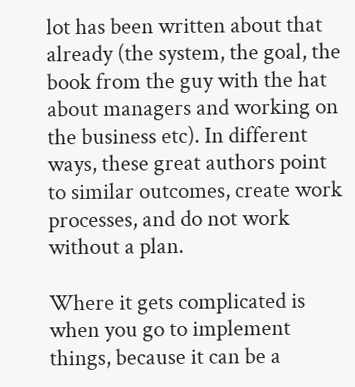lot has been written about that already (the system, the goal, the book from the guy with the hat about managers and working on the business etc). In different ways, these great authors point to similar outcomes, create work processes, and do not work without a plan.

Where it gets complicated is when you go to implement things, because it can be a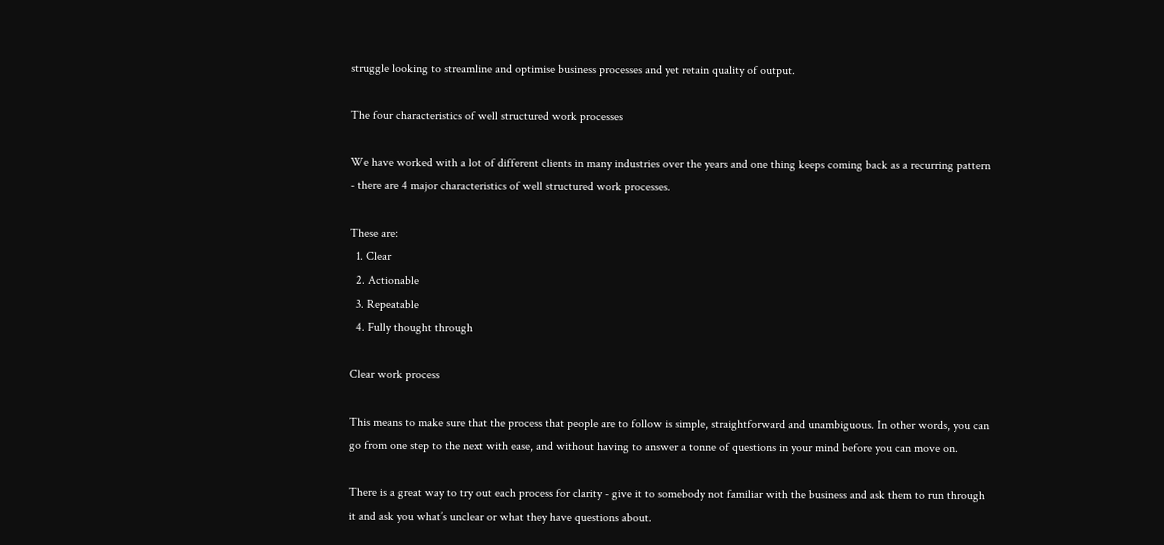struggle looking to streamline and optimise business processes and yet retain quality of output.

The four characteristics of well structured work processes

We have worked with a lot of different clients in many industries over the years and one thing keeps coming back as a recurring pattern - there are 4 major characteristics of well structured work processes.

These are:
  1. Clear
  2. Actionable
  3. Repeatable
  4. Fully thought through

Clear work process

This means to make sure that the process that people are to follow is simple, straightforward and unambiguous. In other words, you can go from one step to the next with ease, and without having to answer a tonne of questions in your mind before you can move on.

There is a great way to try out each process for clarity - give it to somebody not familiar with the business and ask them to run through it and ask you what’s unclear or what they have questions about.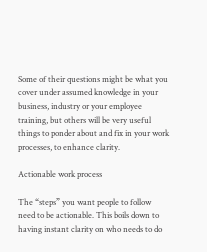Some of their questions might be what you cover under assumed knowledge in your business, industry or your employee training, but others will be very useful things to ponder about and fix in your work processes, to enhance clarity.

Actionable work process

The “steps” you want people to follow need to be actionable. This boils down to having instant clarity on who needs to do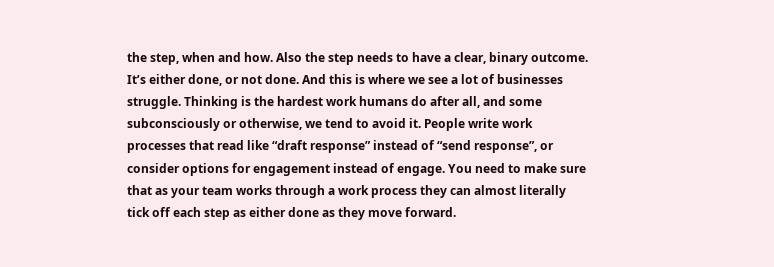the step, when and how. Also the step needs to have a clear, binary outcome. It’s either done, or not done. And this is where we see a lot of businesses struggle. Thinking is the hardest work humans do after all, and some subconsciously or otherwise, we tend to avoid it. People write work processes that read like “draft response” instead of “send response”, or consider options for engagement instead of engage. You need to make sure that as your team works through a work process they can almost literally tick off each step as either done as they move forward.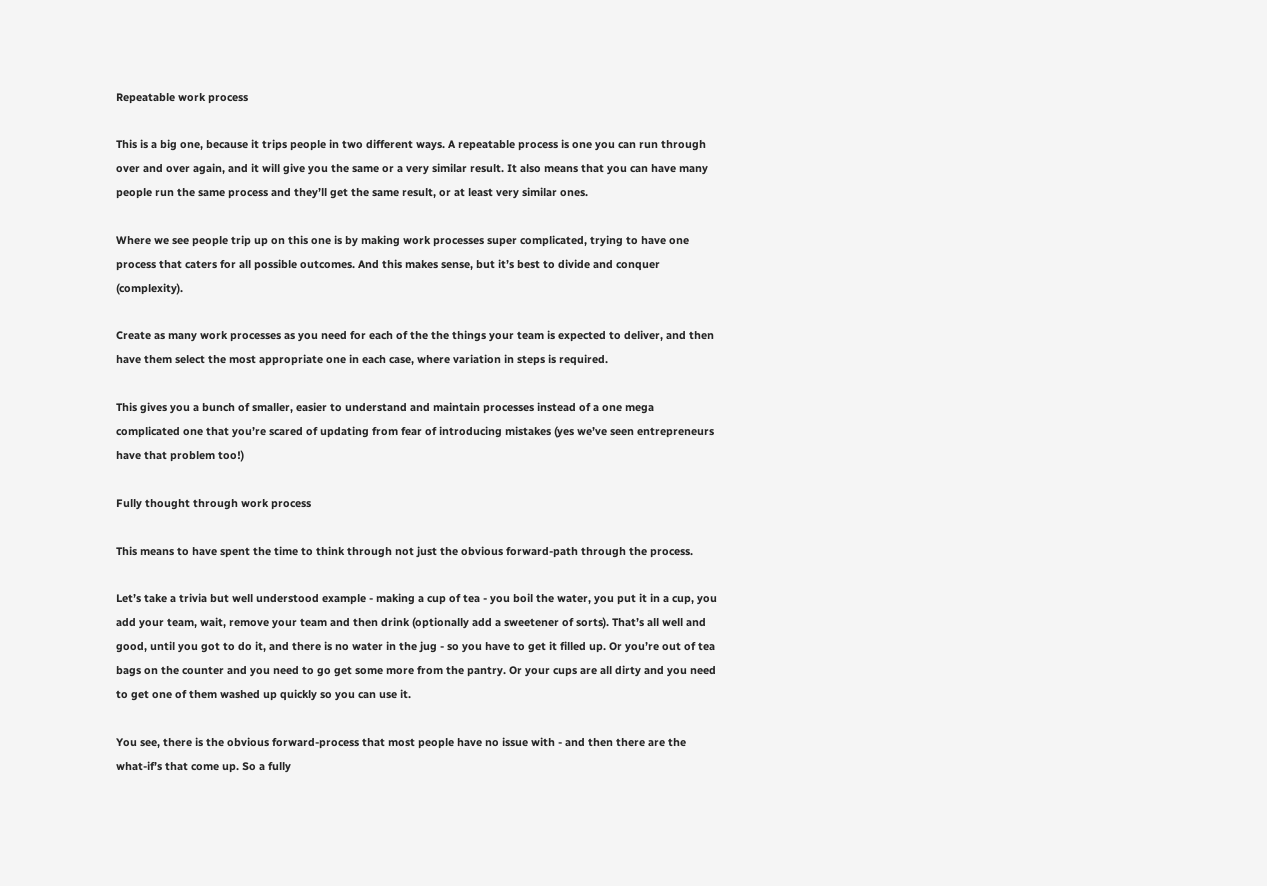Repeatable work process

This is a big one, because it trips people in two different ways. A repeatable process is one you can run through over and over again, and it will give you the same or a very similar result. It also means that you can have many people run the same process and they’ll get the same result, or at least very similar ones.

Where we see people trip up on this one is by making work processes super complicated, trying to have one process that caters for all possible outcomes. And this makes sense, but it’s best to divide and conquer (complexity).

Create as many work processes as you need for each of the the things your team is expected to deliver, and then have them select the most appropriate one in each case, where variation in steps is required.

This gives you a bunch of smaller, easier to understand and maintain processes instead of a one mega complicated one that you’re scared of updating from fear of introducing mistakes (yes we’ve seen entrepreneurs have that problem too!)

Fully thought through work process

This means to have spent the time to think through not just the obvious forward-path through the process.

Let’s take a trivia but well understood example - making a cup of tea - you boil the water, you put it in a cup, you add your team, wait, remove your team and then drink (optionally add a sweetener of sorts). That’s all well and good, until you got to do it, and there is no water in the jug - so you have to get it filled up. Or you’re out of tea bags on the counter and you need to go get some more from the pantry. Or your cups are all dirty and you need to get one of them washed up quickly so you can use it.

You see, there is the obvious forward-process that most people have no issue with - and then there are the what-if’s that come up. So a fully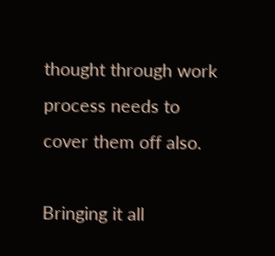thought through work process needs to cover them off also.

Bringing it all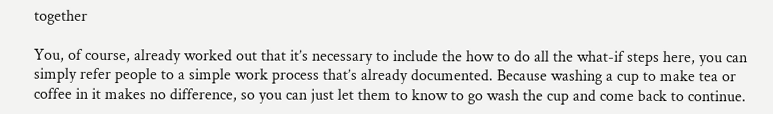together

You, of course, already worked out that it’s necessary to include the how to do all the what-if steps here, you can simply refer people to a simple work process that’s already documented. Because washing a cup to make tea or coffee in it makes no difference, so you can just let them to know to go wash the cup and come back to continue.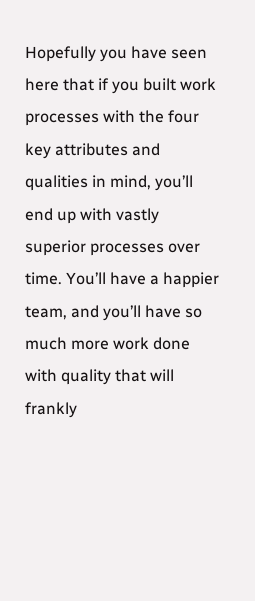Hopefully you have seen here that if you built work processes with the four key attributes and qualities in mind, you’ll end up with vastly superior processes over time. You’ll have a happier team, and you’ll have so much more work done with quality that will frankly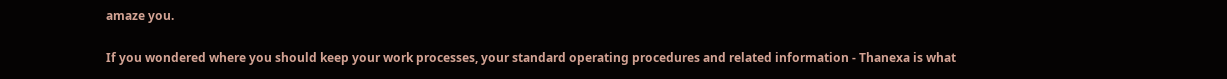amaze you.

If you wondered where you should keep your work processes, your standard operating procedures and related information - Thanexa is what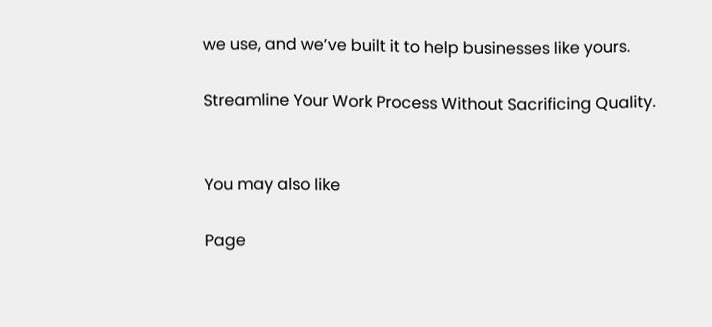we use, and we’ve built it to help businesses like yours.

Streamline Your Work Process Without Sacrificing Quality.


You may also like

Page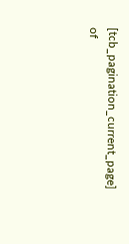[tcb_pagination_current_page] of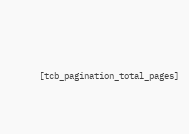[tcb_pagination_total_pages]